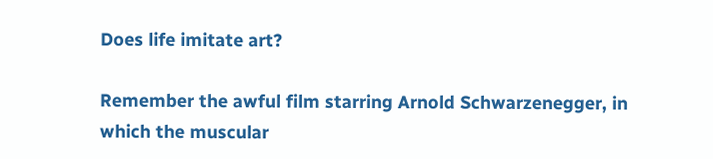Does life imitate art?

Remember the awful film starring Arnold Schwarzenegger, in which the muscular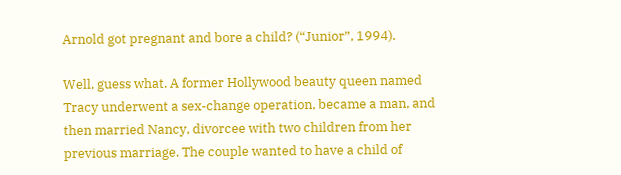Arnold got pregnant and bore a child? (“Junior”, 1994).

Well, guess what. A former Hollywood beauty queen named Tracy underwent a sex-change operation, became a man, and then married Nancy, divorcee with two children from her previous marriage. The couple wanted to have a child of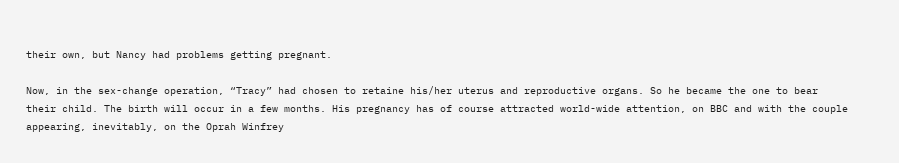their own, but Nancy had problems getting pregnant.

Now, in the sex-change operation, “Tracy” had chosen to retaine his/her uterus and reproductive organs. So he became the one to bear their child. The birth will occur in a few months. His pregnancy has of course attracted world-wide attention, on BBC and with the couple appearing, inevitably, on the Oprah Winfrey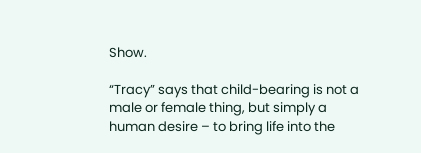Show.

“Tracy” says that child-bearing is not a male or female thing, but simply a human desire – to bring life into the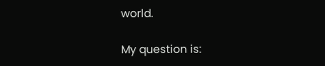world.

My question is: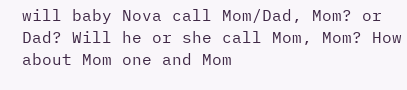will baby Nova call Mom/Dad, Mom? or Dad? Will he or she call Mom, Mom? How about Mom one and Mom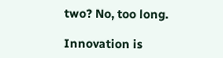two? No, too long.

Innovation is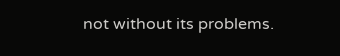not without its problems.